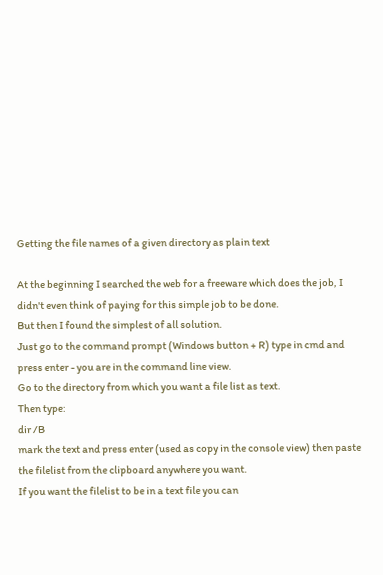Getting the file names of a given directory as plain text

At the beginning I searched the web for a freeware which does the job, I didn't even think of paying for this simple job to be done.
But then I found the simplest of all solution.
Just go to the command prompt (Windows button + R) type in cmd and press enter - you are in the command line view.
Go to the directory from which you want a file list as text.
Then type:
dir /B
mark the text and press enter (used as copy in the console view) then paste the filelist from the clipboard anywhere you want.
If you want the filelist to be in a text file you can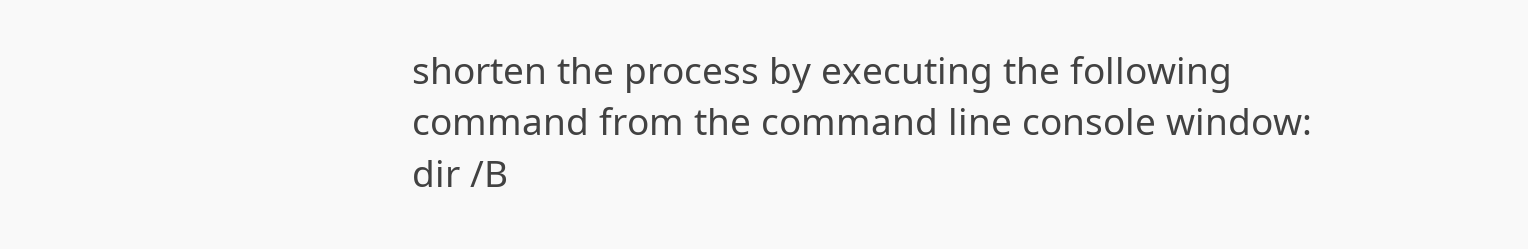shorten the process by executing the following command from the command line console window:
dir /B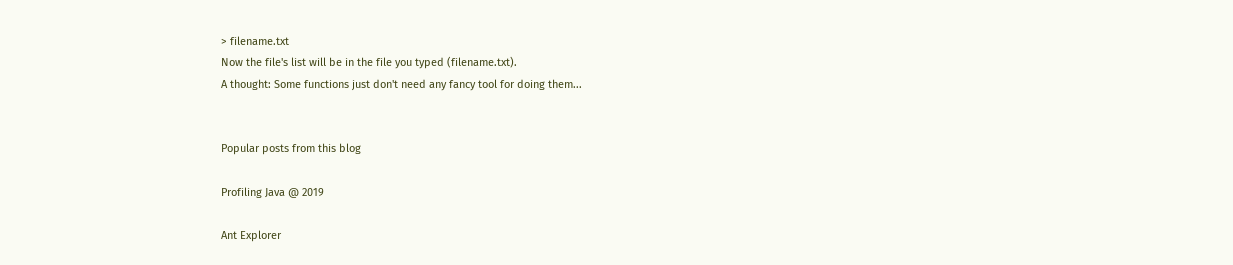> filename.txt
Now the file's list will be in the file you typed (filename.txt).
A thought: Some functions just don't need any fancy tool for doing them...


Popular posts from this blog

Profiling Java @ 2019

Ant Explorer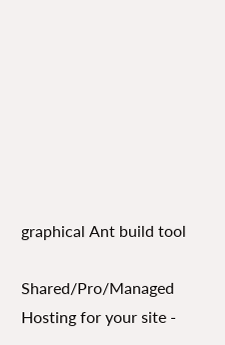graphical Ant build tool

Shared/Pro/Managed Hosting for your site -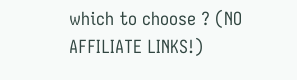which to choose ? (NO AFFILIATE LINKS!)